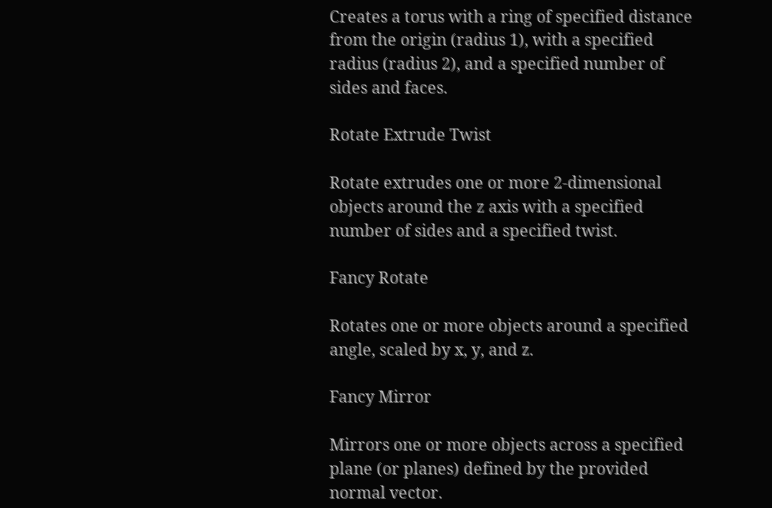Creates a torus with a ring of specified distance from the origin (radius 1), with a specified radius (radius 2), and a specified number of sides and faces.

Rotate Extrude Twist

Rotate extrudes one or more 2-dimensional objects around the z axis with a specified number of sides and a specified twist.

Fancy Rotate

Rotates one or more objects around a specified angle, scaled by x, y, and z.

Fancy Mirror

Mirrors one or more objects across a specified plane (or planes) defined by the provided normal vector.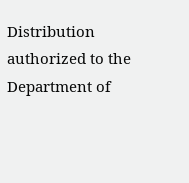Distribution authorized to the Department of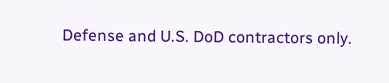Defense and U.S. DoD contractors only.